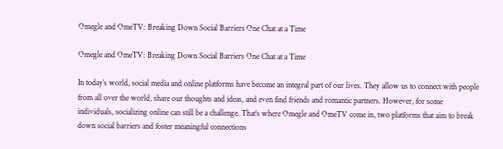Omegle and OmeTV: Breaking Down Social Barriers One Chat at a Time

Omegle and OmeTV: Breaking Down Social Barriers One Chat at a Time

In today’s world, social media and online platforms have become an integral part of our lives. They allow us to connect with people from all over the world, share our thoughts and ideas, and even find friends and romantic partners. However, for some individuals, socializing online can still be a challenge. That’s where Omegle and OmeTV come in, two platforms that aim to break down social barriers and foster meaningful connections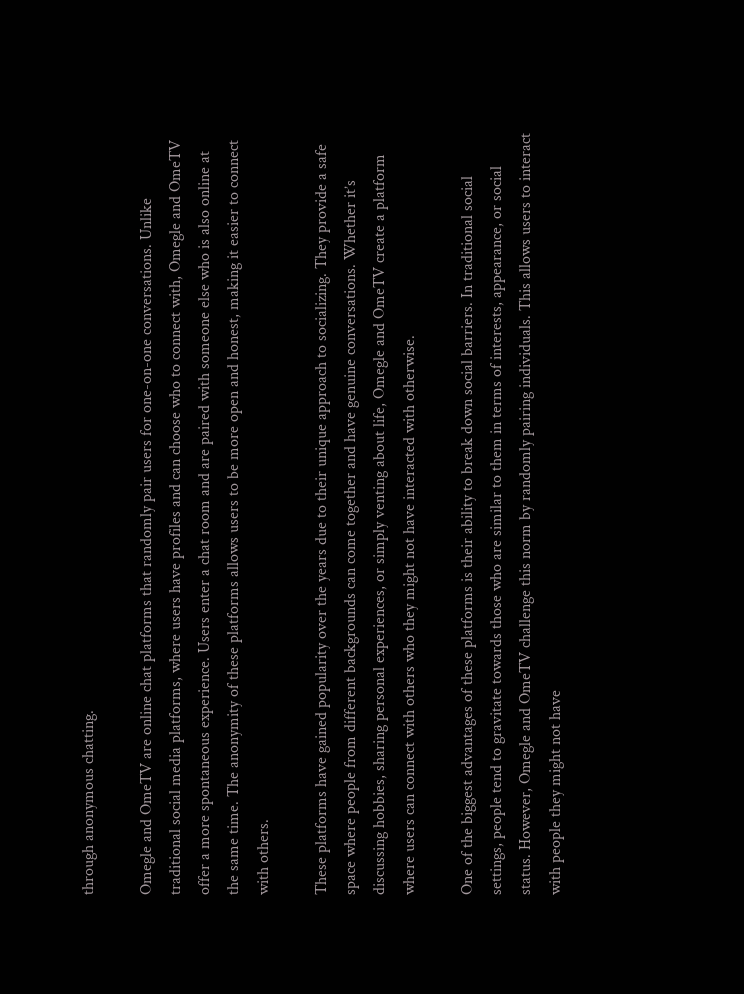through anonymous chatting.

Omegle and OmeTV are online chat platforms that randomly pair users for one-on-one conversations. Unlike traditional social media platforms, where users have profiles and can choose who to connect with, Omegle and OmeTV offer a more spontaneous experience. Users enter a chat room and are paired with someone else who is also online at the same time. The anonymity of these platforms allows users to be more open and honest, making it easier to connect with others.

These platforms have gained popularity over the years due to their unique approach to socializing. They provide a safe space where people from different backgrounds can come together and have genuine conversations. Whether it’s discussing hobbies, sharing personal experiences, or simply venting about life, Omegle and OmeTV create a platform where users can connect with others who they might not have interacted with otherwise.

One of the biggest advantages of these platforms is their ability to break down social barriers. In traditional social settings, people tend to gravitate towards those who are similar to them in terms of interests, appearance, or social status. However, Omegle and OmeTV challenge this norm by randomly pairing individuals. This allows users to interact with people they might not have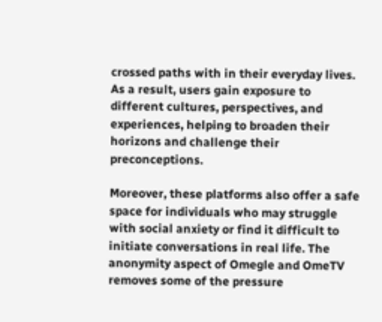crossed paths with in their everyday lives. As a result, users gain exposure to different cultures, perspectives, and experiences, helping to broaden their horizons and challenge their preconceptions.

Moreover, these platforms also offer a safe space for individuals who may struggle with social anxiety or find it difficult to initiate conversations in real life. The anonymity aspect of Omegle and OmeTV removes some of the pressure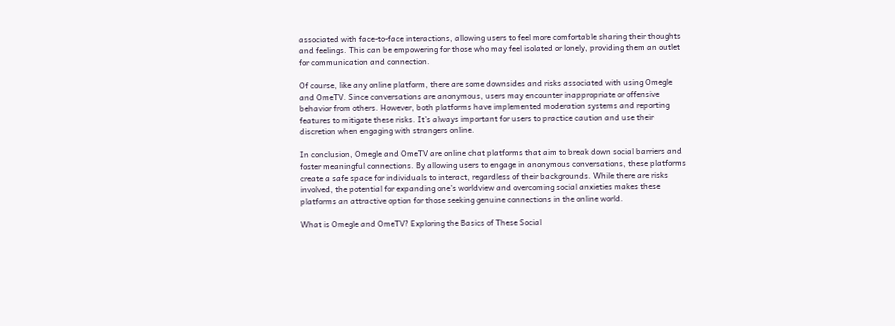associated with face-to-face interactions, allowing users to feel more comfortable sharing their thoughts and feelings. This can be empowering for those who may feel isolated or lonely, providing them an outlet for communication and connection.

Of course, like any online platform, there are some downsides and risks associated with using Omegle and OmeTV. Since conversations are anonymous, users may encounter inappropriate or offensive behavior from others. However, both platforms have implemented moderation systems and reporting features to mitigate these risks. It’s always important for users to practice caution and use their discretion when engaging with strangers online.

In conclusion, Omegle and OmeTV are online chat platforms that aim to break down social barriers and foster meaningful connections. By allowing users to engage in anonymous conversations, these platforms create a safe space for individuals to interact, regardless of their backgrounds. While there are risks involved, the potential for expanding one’s worldview and overcoming social anxieties makes these platforms an attractive option for those seeking genuine connections in the online world.

What is Omegle and OmeTV? Exploring the Basics of These Social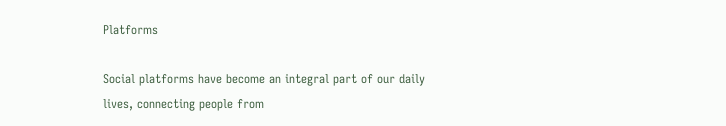Platforms

Social platforms have become an integral part of our daily lives, connecting people from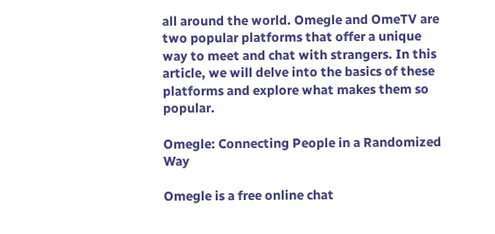all around the world. Omegle and OmeTV are two popular platforms that offer a unique way to meet and chat with strangers. In this article, we will delve into the basics of these platforms and explore what makes them so popular.

Omegle: Connecting People in a Randomized Way

Omegle is a free online chat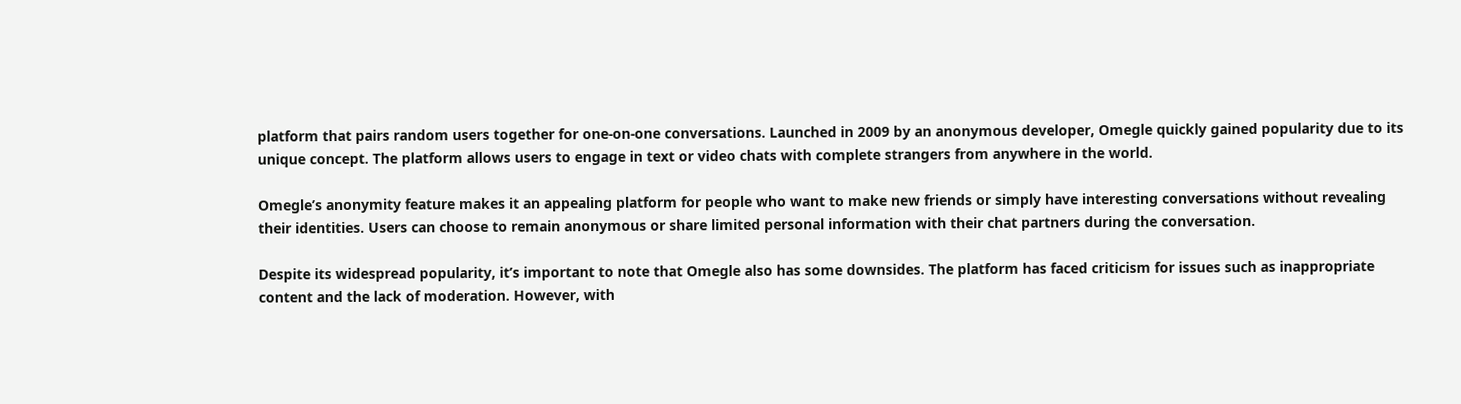platform that pairs random users together for one-on-one conversations. Launched in 2009 by an anonymous developer, Omegle quickly gained popularity due to its unique concept. The platform allows users to engage in text or video chats with complete strangers from anywhere in the world.

Omegle’s anonymity feature makes it an appealing platform for people who want to make new friends or simply have interesting conversations without revealing their identities. Users can choose to remain anonymous or share limited personal information with their chat partners during the conversation.

Despite its widespread popularity, it’s important to note that Omegle also has some downsides. The platform has faced criticism for issues such as inappropriate content and the lack of moderation. However, with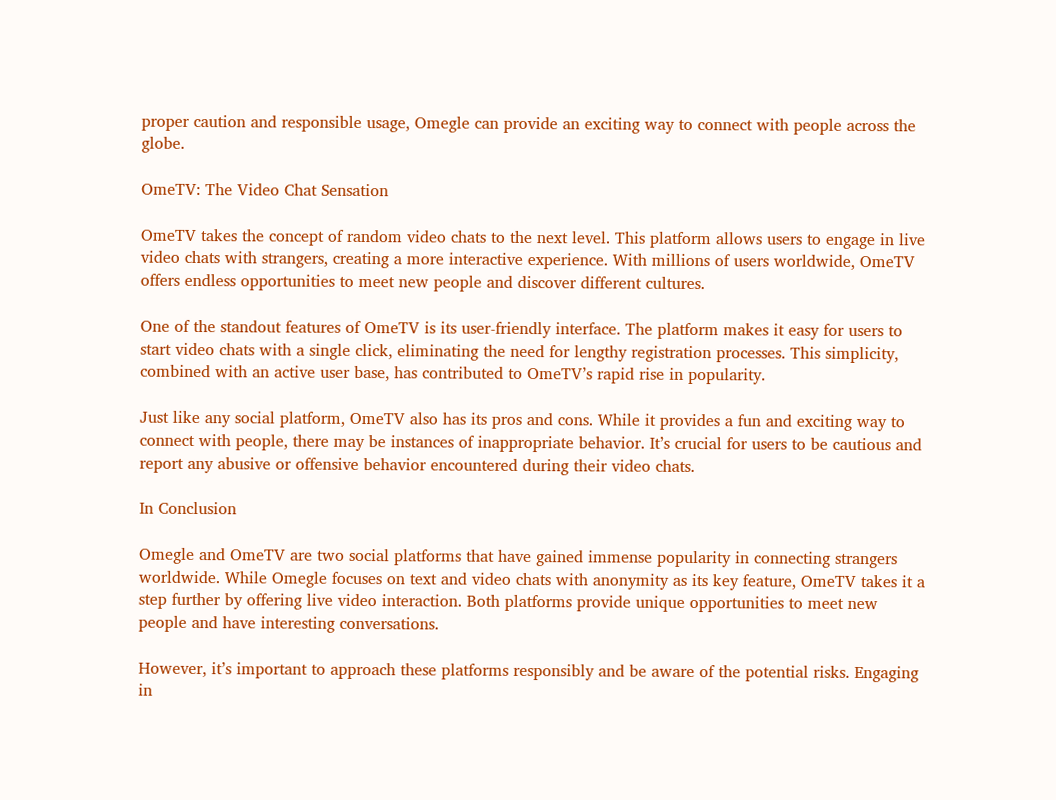proper caution and responsible usage, Omegle can provide an exciting way to connect with people across the globe.

OmeTV: The Video Chat Sensation

OmeTV takes the concept of random video chats to the next level. This platform allows users to engage in live video chats with strangers, creating a more interactive experience. With millions of users worldwide, OmeTV offers endless opportunities to meet new people and discover different cultures.

One of the standout features of OmeTV is its user-friendly interface. The platform makes it easy for users to start video chats with a single click, eliminating the need for lengthy registration processes. This simplicity, combined with an active user base, has contributed to OmeTV’s rapid rise in popularity.

Just like any social platform, OmeTV also has its pros and cons. While it provides a fun and exciting way to connect with people, there may be instances of inappropriate behavior. It’s crucial for users to be cautious and report any abusive or offensive behavior encountered during their video chats.

In Conclusion

Omegle and OmeTV are two social platforms that have gained immense popularity in connecting strangers worldwide. While Omegle focuses on text and video chats with anonymity as its key feature, OmeTV takes it a step further by offering live video interaction. Both platforms provide unique opportunities to meet new people and have interesting conversations.

However, it’s important to approach these platforms responsibly and be aware of the potential risks. Engaging in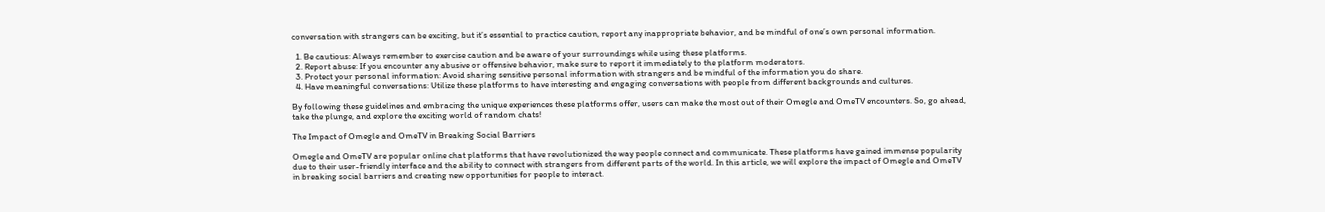conversation with strangers can be exciting, but it’s essential to practice caution, report any inappropriate behavior, and be mindful of one’s own personal information.

  1. Be cautious: Always remember to exercise caution and be aware of your surroundings while using these platforms.
  2. Report abuse: If you encounter any abusive or offensive behavior, make sure to report it immediately to the platform moderators.
  3. Protect your personal information: Avoid sharing sensitive personal information with strangers and be mindful of the information you do share.
  4. Have meaningful conversations: Utilize these platforms to have interesting and engaging conversations with people from different backgrounds and cultures.

By following these guidelines and embracing the unique experiences these platforms offer, users can make the most out of their Omegle and OmeTV encounters. So, go ahead, take the plunge, and explore the exciting world of random chats!

The Impact of Omegle and OmeTV in Breaking Social Barriers

Omegle and OmeTV are popular online chat platforms that have revolutionized the way people connect and communicate. These platforms have gained immense popularity due to their user-friendly interface and the ability to connect with strangers from different parts of the world. In this article, we will explore the impact of Omegle and OmeTV in breaking social barriers and creating new opportunities for people to interact.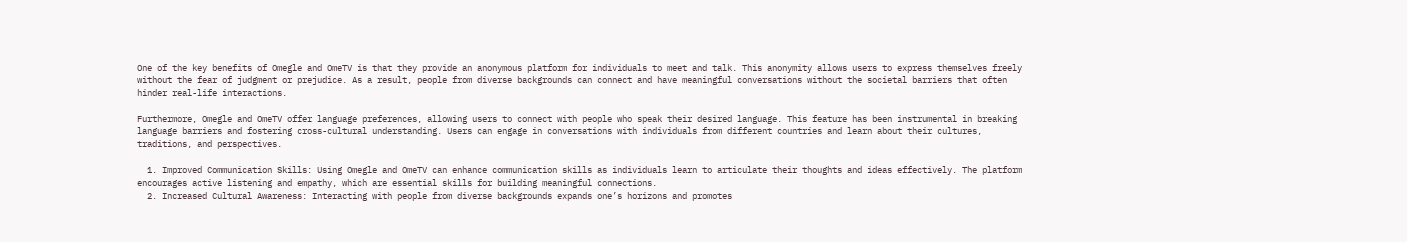One of the key benefits of Omegle and OmeTV is that they provide an anonymous platform for individuals to meet and talk. This anonymity allows users to express themselves freely without the fear of judgment or prejudice. As a result, people from diverse backgrounds can connect and have meaningful conversations without the societal barriers that often hinder real-life interactions.

Furthermore, Omegle and OmeTV offer language preferences, allowing users to connect with people who speak their desired language. This feature has been instrumental in breaking language barriers and fostering cross-cultural understanding. Users can engage in conversations with individuals from different countries and learn about their cultures, traditions, and perspectives.

  1. Improved Communication Skills: Using Omegle and OmeTV can enhance communication skills as individuals learn to articulate their thoughts and ideas effectively. The platform encourages active listening and empathy, which are essential skills for building meaningful connections.
  2. Increased Cultural Awareness: Interacting with people from diverse backgrounds expands one’s horizons and promotes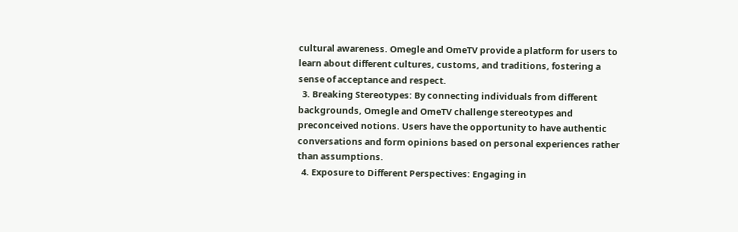cultural awareness. Omegle and OmeTV provide a platform for users to learn about different cultures, customs, and traditions, fostering a sense of acceptance and respect.
  3. Breaking Stereotypes: By connecting individuals from different backgrounds, Omegle and OmeTV challenge stereotypes and preconceived notions. Users have the opportunity to have authentic conversations and form opinions based on personal experiences rather than assumptions.
  4. Exposure to Different Perspectives: Engaging in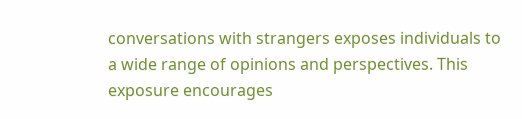conversations with strangers exposes individuals to a wide range of opinions and perspectives. This exposure encourages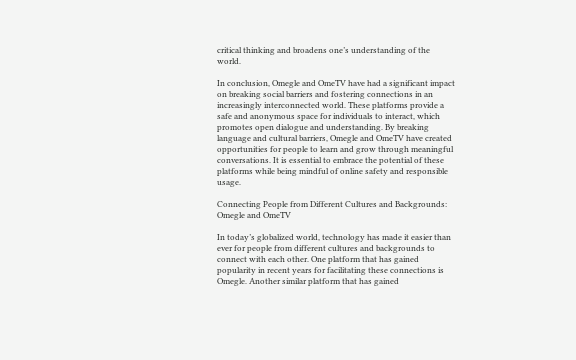critical thinking and broadens one’s understanding of the world.

In conclusion, Omegle and OmeTV have had a significant impact on breaking social barriers and fostering connections in an increasingly interconnected world. These platforms provide a safe and anonymous space for individuals to interact, which promotes open dialogue and understanding. By breaking language and cultural barriers, Omegle and OmeTV have created opportunities for people to learn and grow through meaningful conversations. It is essential to embrace the potential of these platforms while being mindful of online safety and responsible usage.

Connecting People from Different Cultures and Backgrounds: Omegle and OmeTV

In today’s globalized world, technology has made it easier than ever for people from different cultures and backgrounds to connect with each other. One platform that has gained popularity in recent years for facilitating these connections is Omegle. Another similar platform that has gained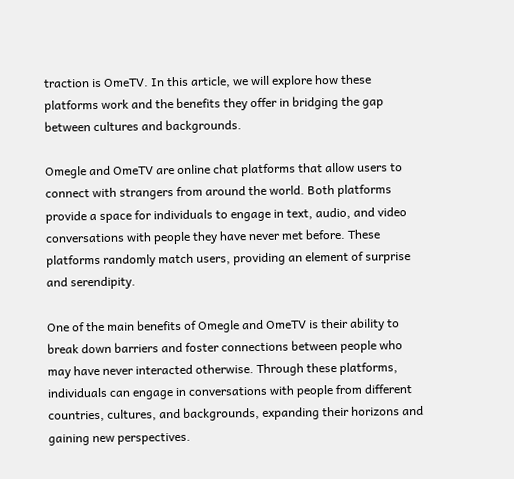traction is OmeTV. In this article, we will explore how these platforms work and the benefits they offer in bridging the gap between cultures and backgrounds.

Omegle and OmeTV are online chat platforms that allow users to connect with strangers from around the world. Both platforms provide a space for individuals to engage in text, audio, and video conversations with people they have never met before. These platforms randomly match users, providing an element of surprise and serendipity.

One of the main benefits of Omegle and OmeTV is their ability to break down barriers and foster connections between people who may have never interacted otherwise. Through these platforms, individuals can engage in conversations with people from different countries, cultures, and backgrounds, expanding their horizons and gaining new perspectives.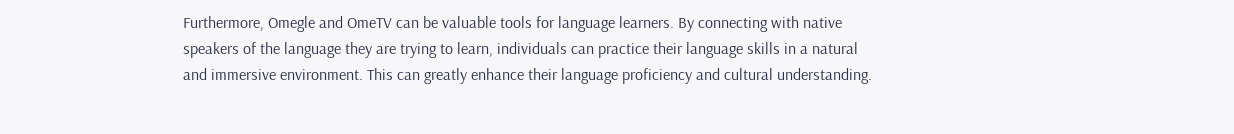Furthermore, Omegle and OmeTV can be valuable tools for language learners. By connecting with native speakers of the language they are trying to learn, individuals can practice their language skills in a natural and immersive environment. This can greatly enhance their language proficiency and cultural understanding.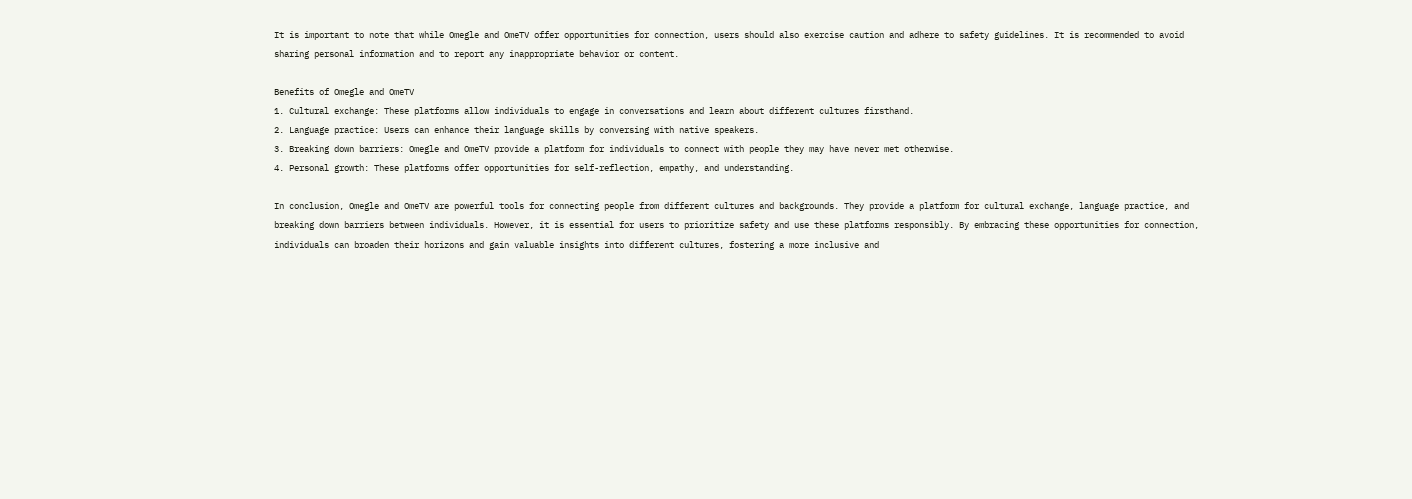It is important to note that while Omegle and OmeTV offer opportunities for connection, users should also exercise caution and adhere to safety guidelines. It is recommended to avoid sharing personal information and to report any inappropriate behavior or content.

Benefits of Omegle and OmeTV
1. Cultural exchange: These platforms allow individuals to engage in conversations and learn about different cultures firsthand.
2. Language practice: Users can enhance their language skills by conversing with native speakers.
3. Breaking down barriers: Omegle and OmeTV provide a platform for individuals to connect with people they may have never met otherwise.
4. Personal growth: These platforms offer opportunities for self-reflection, empathy, and understanding.

In conclusion, Omegle and OmeTV are powerful tools for connecting people from different cultures and backgrounds. They provide a platform for cultural exchange, language practice, and breaking down barriers between individuals. However, it is essential for users to prioritize safety and use these platforms responsibly. By embracing these opportunities for connection, individuals can broaden their horizons and gain valuable insights into different cultures, fostering a more inclusive and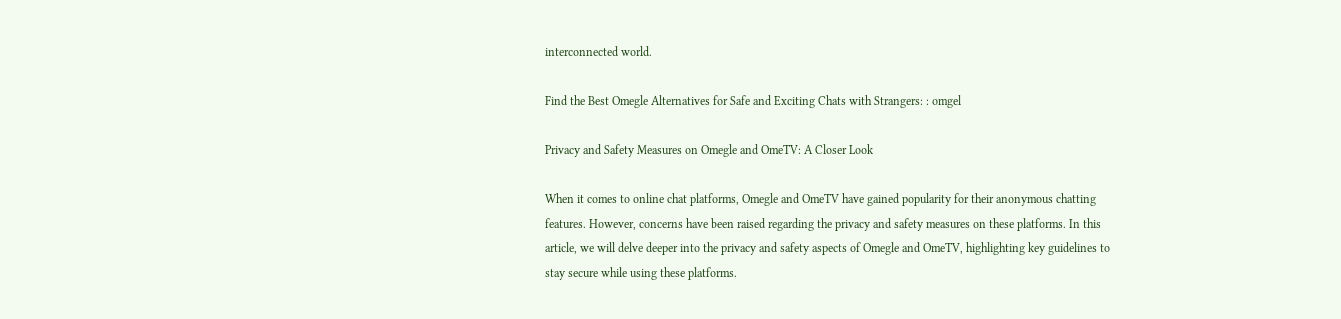interconnected world.

Find the Best Omegle Alternatives for Safe and Exciting Chats with Strangers: : omgel

Privacy and Safety Measures on Omegle and OmeTV: A Closer Look

When it comes to online chat platforms, Omegle and OmeTV have gained popularity for their anonymous chatting features. However, concerns have been raised regarding the privacy and safety measures on these platforms. In this article, we will delve deeper into the privacy and safety aspects of Omegle and OmeTV, highlighting key guidelines to stay secure while using these platforms.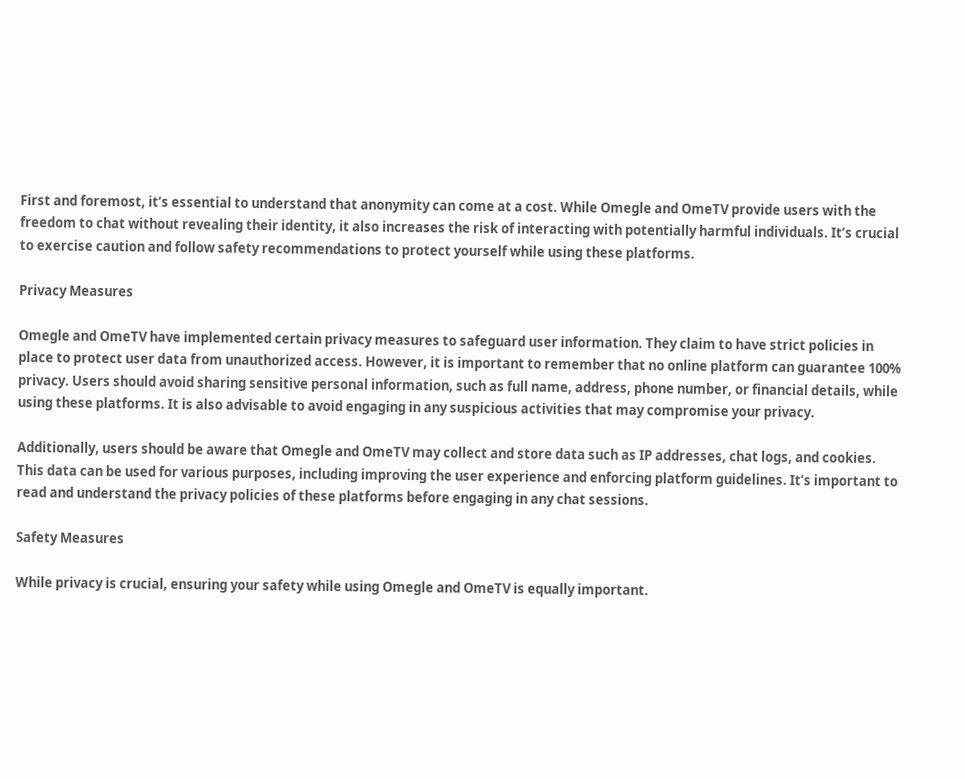First and foremost, it’s essential to understand that anonymity can come at a cost. While Omegle and OmeTV provide users with the freedom to chat without revealing their identity, it also increases the risk of interacting with potentially harmful individuals. It’s crucial to exercise caution and follow safety recommendations to protect yourself while using these platforms.

Privacy Measures

Omegle and OmeTV have implemented certain privacy measures to safeguard user information. They claim to have strict policies in place to protect user data from unauthorized access. However, it is important to remember that no online platform can guarantee 100% privacy. Users should avoid sharing sensitive personal information, such as full name, address, phone number, or financial details, while using these platforms. It is also advisable to avoid engaging in any suspicious activities that may compromise your privacy.

Additionally, users should be aware that Omegle and OmeTV may collect and store data such as IP addresses, chat logs, and cookies. This data can be used for various purposes, including improving the user experience and enforcing platform guidelines. It’s important to read and understand the privacy policies of these platforms before engaging in any chat sessions.

Safety Measures

While privacy is crucial, ensuring your safety while using Omegle and OmeTV is equally important.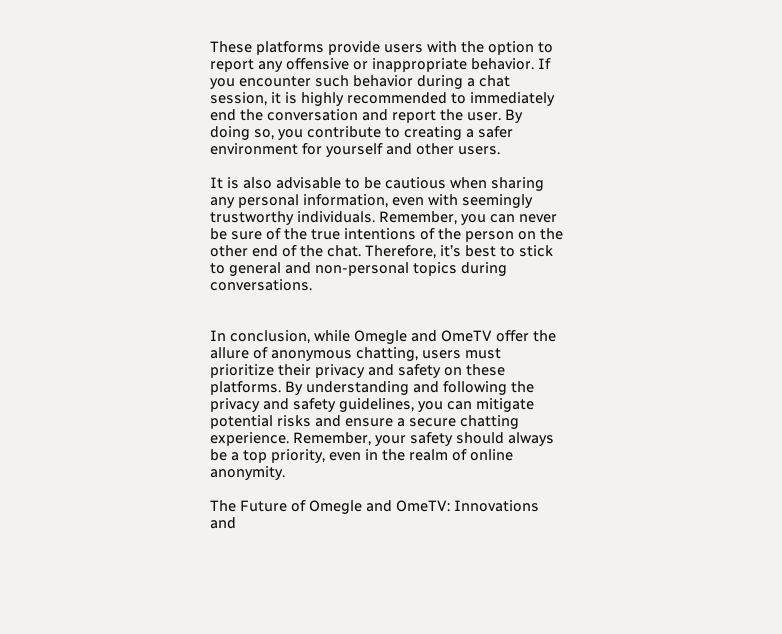These platforms provide users with the option to report any offensive or inappropriate behavior. If you encounter such behavior during a chat session, it is highly recommended to immediately end the conversation and report the user. By doing so, you contribute to creating a safer environment for yourself and other users.

It is also advisable to be cautious when sharing any personal information, even with seemingly trustworthy individuals. Remember, you can never be sure of the true intentions of the person on the other end of the chat. Therefore, it’s best to stick to general and non-personal topics during conversations.


In conclusion, while Omegle and OmeTV offer the allure of anonymous chatting, users must prioritize their privacy and safety on these platforms. By understanding and following the privacy and safety guidelines, you can mitigate potential risks and ensure a secure chatting experience. Remember, your safety should always be a top priority, even in the realm of online anonymity.

The Future of Omegle and OmeTV: Innovations and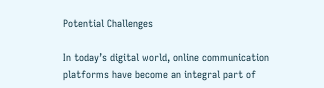Potential Challenges

In today’s digital world, online communication platforms have become an integral part of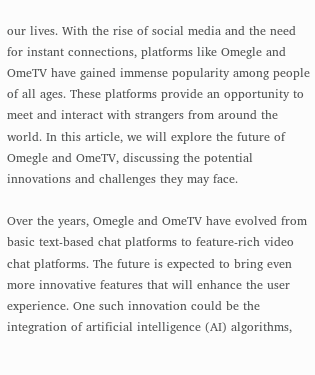our lives. With the rise of social media and the need for instant connections, platforms like Omegle and OmeTV have gained immense popularity among people of all ages. These platforms provide an opportunity to meet and interact with strangers from around the world. In this article, we will explore the future of Omegle and OmeTV, discussing the potential innovations and challenges they may face.

Over the years, Omegle and OmeTV have evolved from basic text-based chat platforms to feature-rich video chat platforms. The future is expected to bring even more innovative features that will enhance the user experience. One such innovation could be the integration of artificial intelligence (AI) algorithms,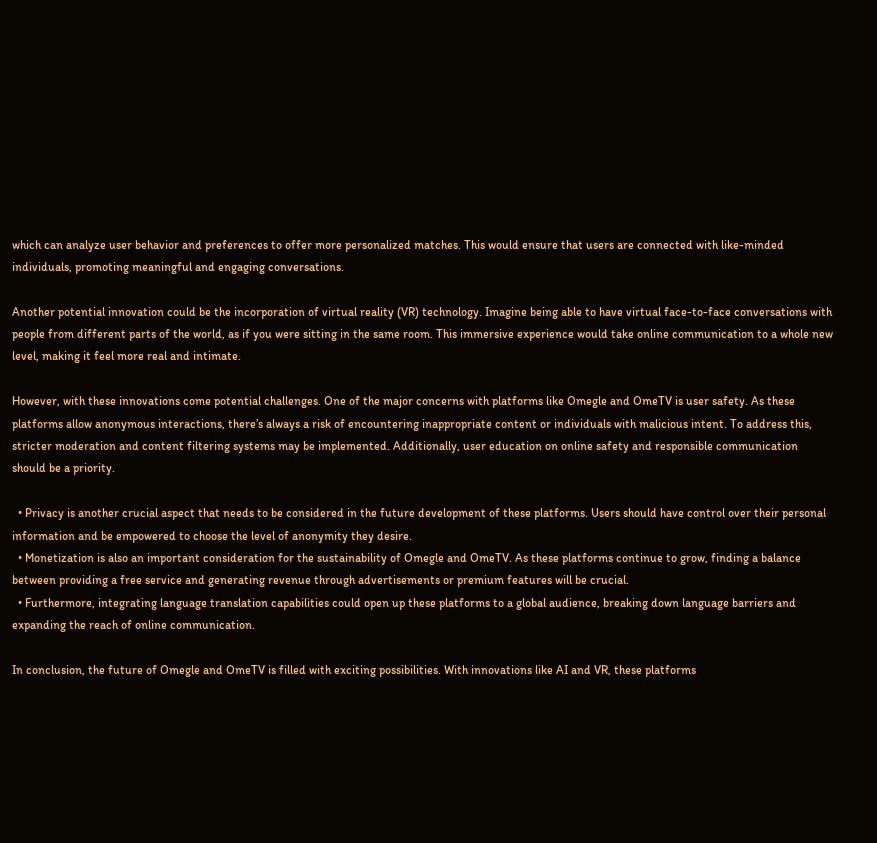which can analyze user behavior and preferences to offer more personalized matches. This would ensure that users are connected with like-minded individuals, promoting meaningful and engaging conversations.

Another potential innovation could be the incorporation of virtual reality (VR) technology. Imagine being able to have virtual face-to-face conversations with people from different parts of the world, as if you were sitting in the same room. This immersive experience would take online communication to a whole new level, making it feel more real and intimate.

However, with these innovations come potential challenges. One of the major concerns with platforms like Omegle and OmeTV is user safety. As these platforms allow anonymous interactions, there’s always a risk of encountering inappropriate content or individuals with malicious intent. To address this, stricter moderation and content filtering systems may be implemented. Additionally, user education on online safety and responsible communication should be a priority.

  • Privacy is another crucial aspect that needs to be considered in the future development of these platforms. Users should have control over their personal information and be empowered to choose the level of anonymity they desire.
  • Monetization is also an important consideration for the sustainability of Omegle and OmeTV. As these platforms continue to grow, finding a balance between providing a free service and generating revenue through advertisements or premium features will be crucial.
  • Furthermore, integrating language translation capabilities could open up these platforms to a global audience, breaking down language barriers and expanding the reach of online communication.

In conclusion, the future of Omegle and OmeTV is filled with exciting possibilities. With innovations like AI and VR, these platforms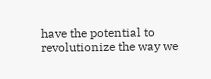have the potential to revolutionize the way we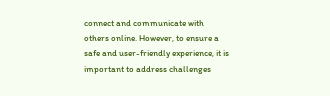connect and communicate with others online. However, to ensure a safe and user-friendly experience, it is important to address challenges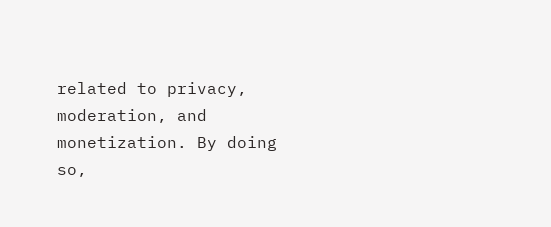related to privacy, moderation, and monetization. By doing so,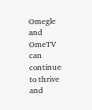Omegle and OmeTV can continue to thrive and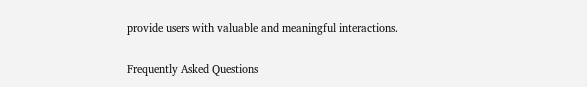provide users with valuable and meaningful interactions.

Frequently Asked Questions